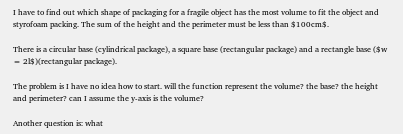I have to find out which shape of packaging for a fragile object has the most volume to fit the object and styrofoam packing. The sum of the height and the perimeter must be less than $100cm$.

There is a circular base (cylindrical package), a square base (rectangular package) and a rectangle base ($w = 2l$)(rectangular package).

The problem is I have no idea how to start. will the function represent the volume? the base? the height and perimeter? can I assume the y-axis is the volume?

Another question is: what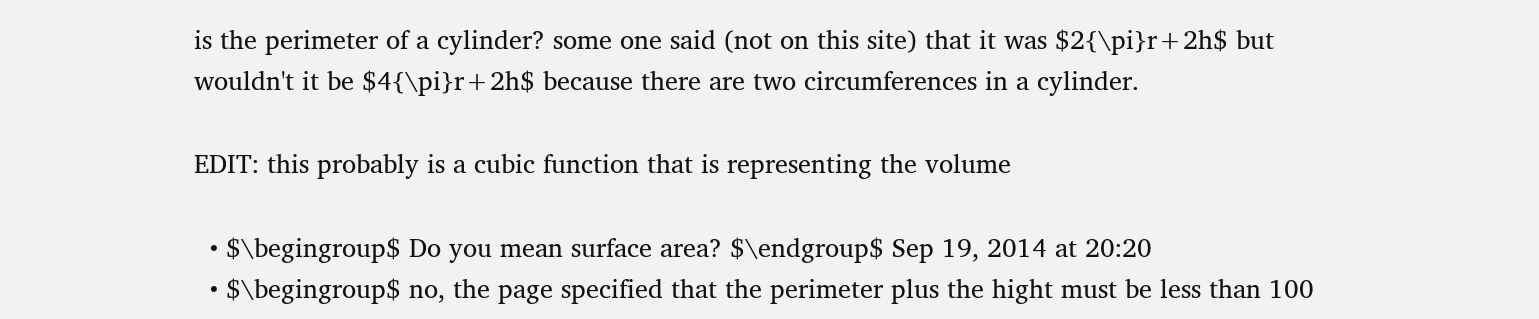is the perimeter of a cylinder? some one said (not on this site) that it was $2{\pi}r+2h$ but wouldn't it be $4{\pi}r+2h$ because there are two circumferences in a cylinder.

EDIT: this probably is a cubic function that is representing the volume

  • $\begingroup$ Do you mean surface area? $\endgroup$ Sep 19, 2014 at 20:20
  • $\begingroup$ no, the page specified that the perimeter plus the hight must be less than 100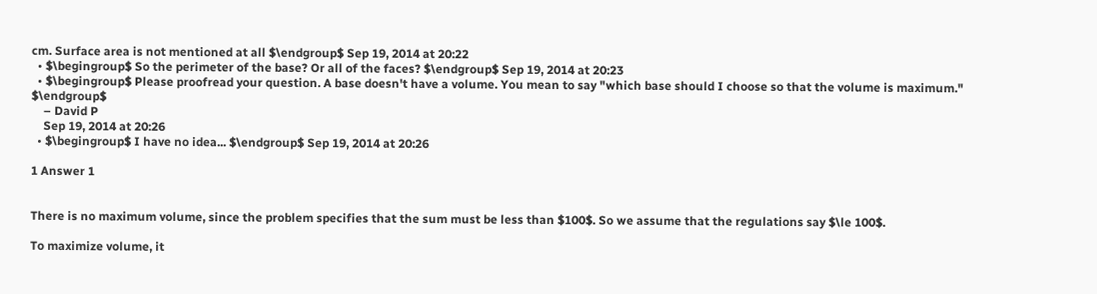cm. Surface area is not mentioned at all $\endgroup$ Sep 19, 2014 at 20:22
  • $\begingroup$ So the perimeter of the base? Or all of the faces? $\endgroup$ Sep 19, 2014 at 20:23
  • $\begingroup$ Please proofread your question. A base doesn't have a volume. You mean to say "which base should I choose so that the volume is maximum." $\endgroup$
    – David P
    Sep 19, 2014 at 20:26
  • $\begingroup$ I have no idea... $\endgroup$ Sep 19, 2014 at 20:26

1 Answer 1


There is no maximum volume, since the problem specifies that the sum must be less than $100$. So we assume that the regulations say $\le 100$.

To maximize volume, it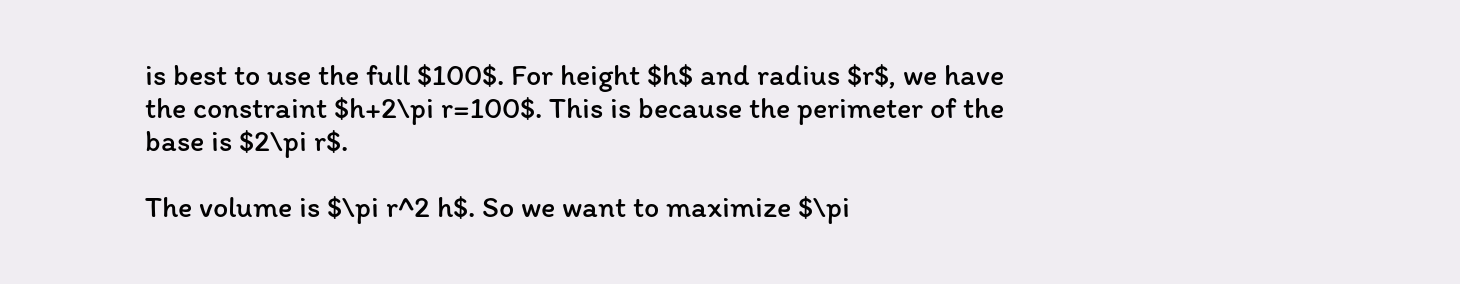is best to use the full $100$. For height $h$ and radius $r$, we have the constraint $h+2\pi r=100$. This is because the perimeter of the base is $2\pi r$.

The volume is $\pi r^2 h$. So we want to maximize $\pi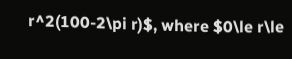r^2(100-2\pi r)$, where $0\le r\le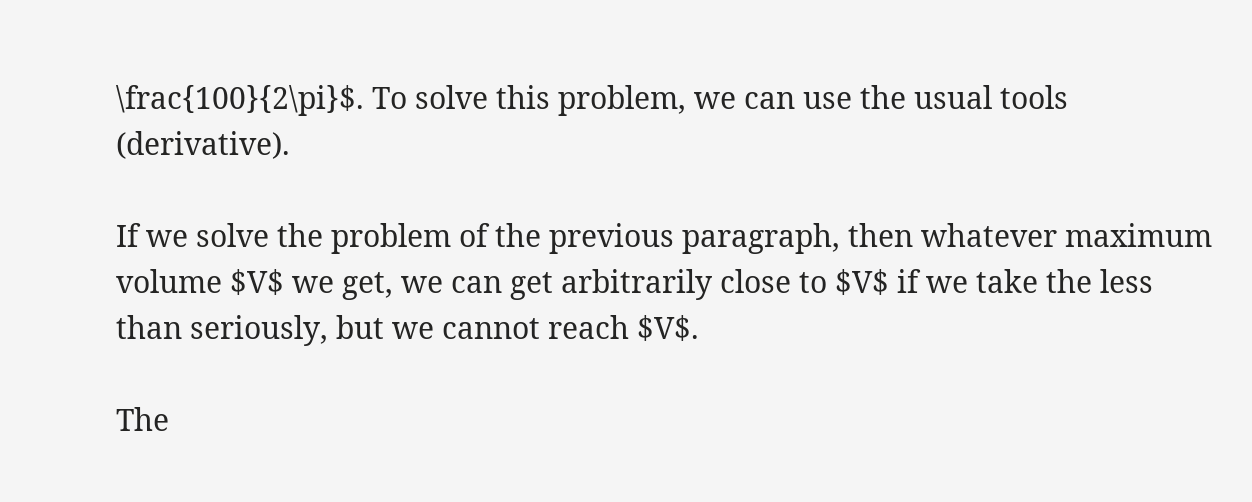\frac{100}{2\pi}$. To solve this problem, we can use the usual tools (derivative).

If we solve the problem of the previous paragraph, then whatever maximum volume $V$ we get, we can get arbitrarily close to $V$ if we take the less than seriously, but we cannot reach $V$.

The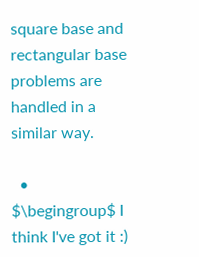square base and rectangular base problems are handled in a similar way.

  • $\begingroup$ I think I've got it :)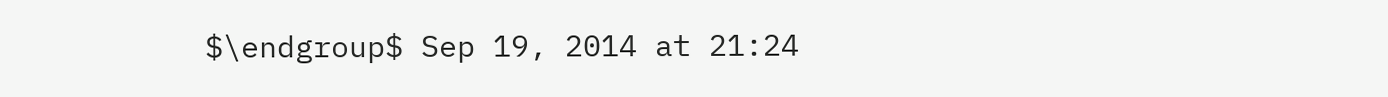$\endgroup$ Sep 19, 2014 at 21:24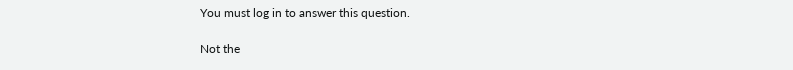You must log in to answer this question.

Not the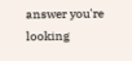answer you're looking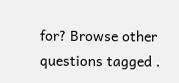for? Browse other questions tagged .